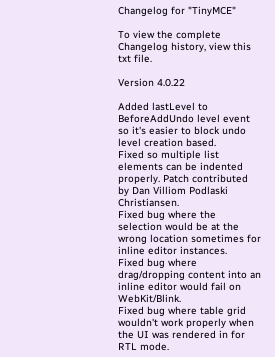Changelog for "TinyMCE"

To view the complete Changelog history, view this txt file.

Version 4.0.22

Added lastLevel to BeforeAddUndo level event so it's easier to block undo level creation based.
Fixed so multiple list elements can be indented properly. Patch contributed by Dan Villiom Podlaski Christiansen.
Fixed bug where the selection would be at the wrong location sometimes for inline editor instances.
Fixed bug where drag/dropping content into an inline editor would fail on WebKit/Blink.
Fixed bug where table grid wouldn't work properly when the UI was rendered in for RTL mode.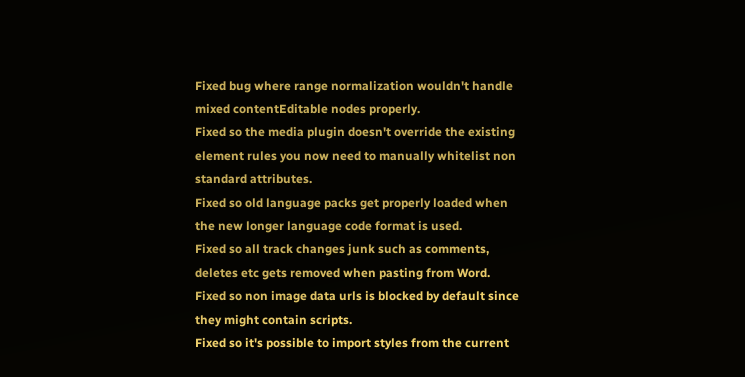Fixed bug where range normalization wouldn't handle mixed contentEditable nodes properly.
Fixed so the media plugin doesn't override the existing element rules you now need to manually whitelist non standard attributes.
Fixed so old language packs get properly loaded when the new longer language code format is used.
Fixed so all track changes junk such as comments, deletes etc gets removed when pasting from Word.
Fixed so non image data urls is blocked by default since they might contain scripts.
Fixed so it's possible to import styles from the current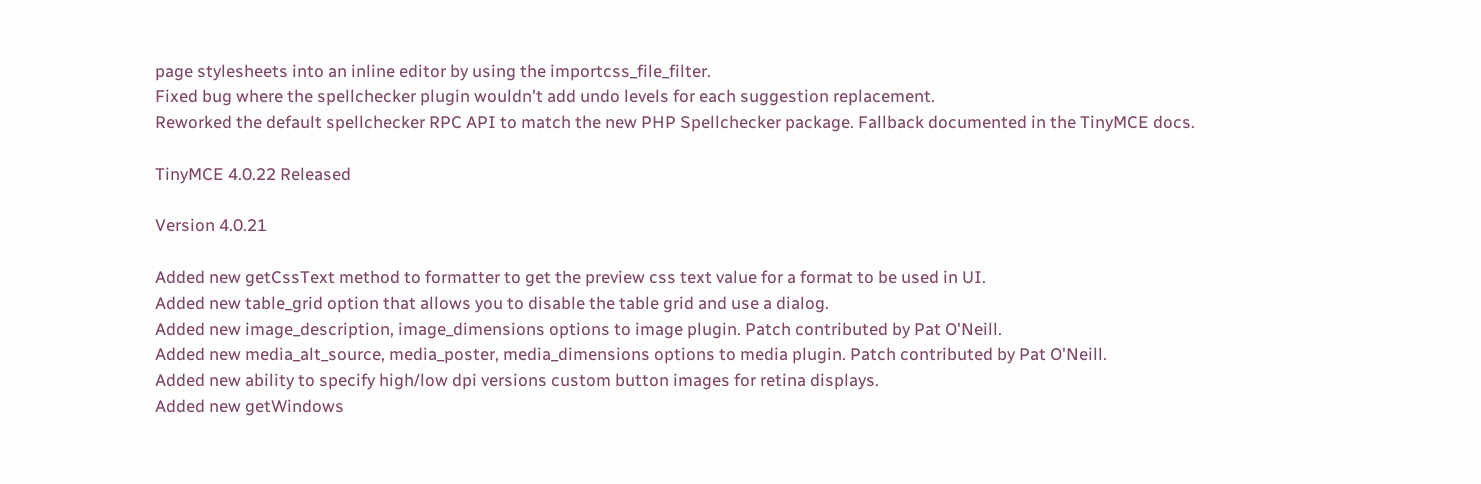page stylesheets into an inline editor by using the importcss_file_filter.
Fixed bug where the spellchecker plugin wouldn't add undo levels for each suggestion replacement.
Reworked the default spellchecker RPC API to match the new PHP Spellchecker package. Fallback documented in the TinyMCE docs.

TinyMCE 4.0.22 Released

Version 4.0.21

Added new getCssText method to formatter to get the preview css text value for a format to be used in UI.
Added new table_grid option that allows you to disable the table grid and use a dialog.
Added new image_description, image_dimensions options to image plugin. Patch contributed by Pat O'Neill.
Added new media_alt_source, media_poster, media_dimensions options to media plugin. Patch contributed by Pat O'Neill.
Added new ability to specify high/low dpi versions custom button images for retina displays.
Added new getWindows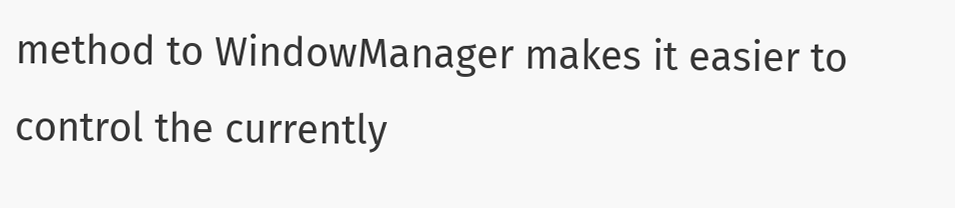method to WindowManager makes it easier to control the currently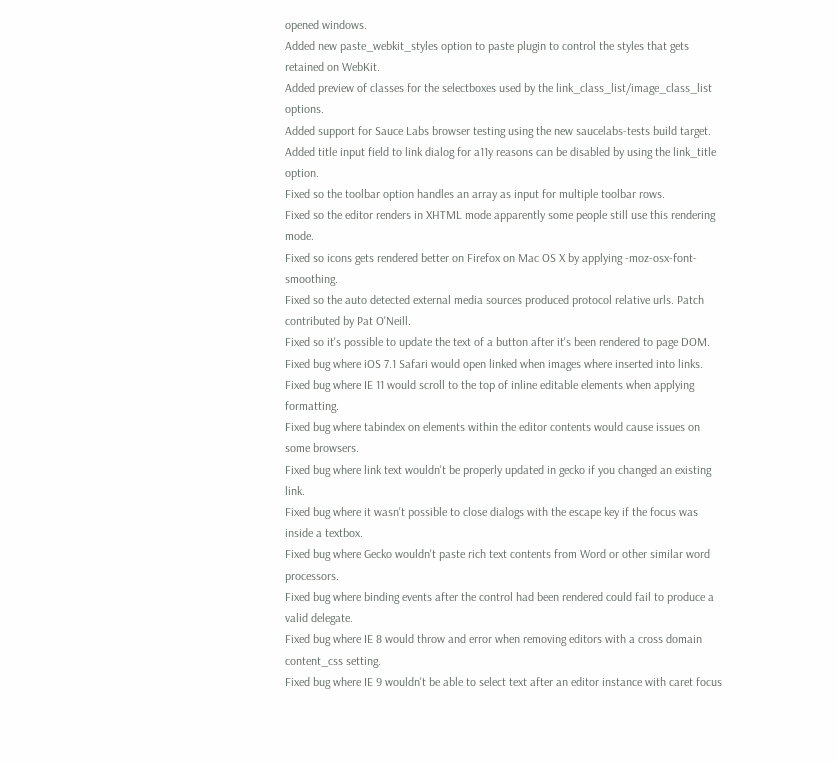opened windows.
Added new paste_webkit_styles option to paste plugin to control the styles that gets retained on WebKit.
Added preview of classes for the selectboxes used by the link_class_list/image_class_list options.
Added support for Sauce Labs browser testing using the new saucelabs-tests build target.
Added title input field to link dialog for a11y reasons can be disabled by using the link_title option.
Fixed so the toolbar option handles an array as input for multiple toolbar rows.
Fixed so the editor renders in XHTML mode apparently some people still use this rendering mode.
Fixed so icons gets rendered better on Firefox on Mac OS X by applying -moz-osx-font-smoothing.
Fixed so the auto detected external media sources produced protocol relative urls. Patch contributed by Pat O'Neill.
Fixed so it's possible to update the text of a button after it's been rendered to page DOM.
Fixed bug where iOS 7.1 Safari would open linked when images where inserted into links.
Fixed bug where IE 11 would scroll to the top of inline editable elements when applying formatting.
Fixed bug where tabindex on elements within the editor contents would cause issues on some browsers.
Fixed bug where link text wouldn't be properly updated in gecko if you changed an existing link.
Fixed bug where it wasn't possible to close dialogs with the escape key if the focus was inside a textbox.
Fixed bug where Gecko wouldn't paste rich text contents from Word or other similar word processors.
Fixed bug where binding events after the control had been rendered could fail to produce a valid delegate.
Fixed bug where IE 8 would throw and error when removing editors with a cross domain content_css setting.
Fixed bug where IE 9 wouldn't be able to select text after an editor instance with caret focus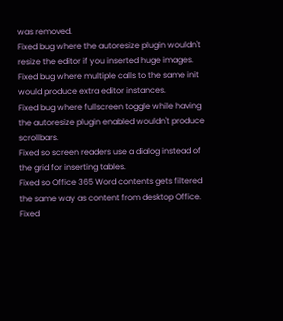was removed.
Fixed bug where the autoresize plugin wouldn't resize the editor if you inserted huge images.
Fixed bug where multiple calls to the same init would produce extra editor instances.
Fixed bug where fullscreen toggle while having the autoresize plugin enabled wouldn't produce scrollbars.
Fixed so screen readers use a dialog instead of the grid for inserting tables.
Fixed so Office 365 Word contents gets filtered the same way as content from desktop Office.
Fixed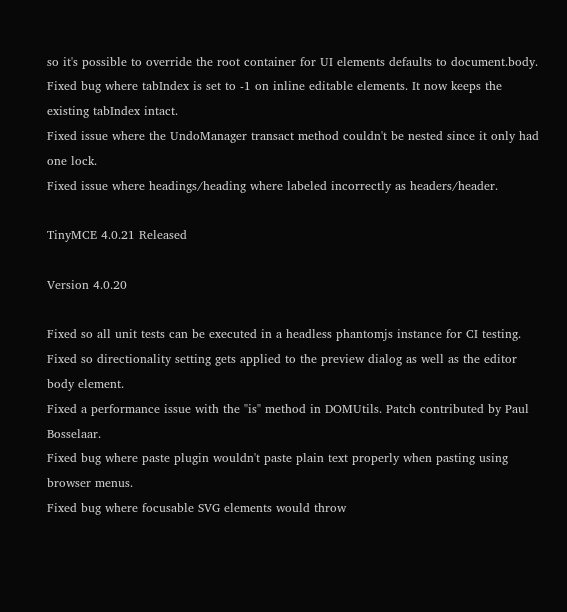so it's possible to override the root container for UI elements defaults to document.body.
Fixed bug where tabIndex is set to -1 on inline editable elements. It now keeps the existing tabIndex intact.
Fixed issue where the UndoManager transact method couldn't be nested since it only had one lock.
Fixed issue where headings/heading where labeled incorrectly as headers/header.

TinyMCE 4.0.21 Released

Version 4.0.20

Fixed so all unit tests can be executed in a headless phantomjs instance for CI testing.
Fixed so directionality setting gets applied to the preview dialog as well as the editor body element.
Fixed a performance issue with the "is" method in DOMUtils. Patch contributed by Paul Bosselaar.
Fixed bug where paste plugin wouldn't paste plain text properly when pasting using browser menus.
Fixed bug where focusable SVG elements would throw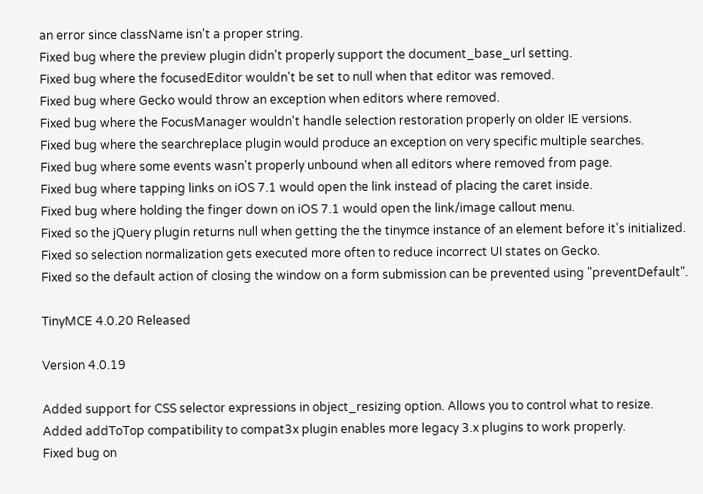an error since className isn't a proper string.
Fixed bug where the preview plugin didn't properly support the document_base_url setting.
Fixed bug where the focusedEditor wouldn't be set to null when that editor was removed.
Fixed bug where Gecko would throw an exception when editors where removed.
Fixed bug where the FocusManager wouldn't handle selection restoration properly on older IE versions.
Fixed bug where the searchreplace plugin would produce an exception on very specific multiple searches.
Fixed bug where some events wasn't properly unbound when all editors where removed from page.
Fixed bug where tapping links on iOS 7.1 would open the link instead of placing the caret inside.
Fixed bug where holding the finger down on iOS 7.1 would open the link/image callout menu.
Fixed so the jQuery plugin returns null when getting the the tinymce instance of an element before it's initialized.
Fixed so selection normalization gets executed more often to reduce incorrect UI states on Gecko.
Fixed so the default action of closing the window on a form submission can be prevented using "preventDefault".

TinyMCE 4.0.20 Released

Version 4.0.19

Added support for CSS selector expressions in object_resizing option. Allows you to control what to resize.
Added addToTop compatibility to compat3x plugin enables more legacy 3.x plugins to work properly.
Fixed bug on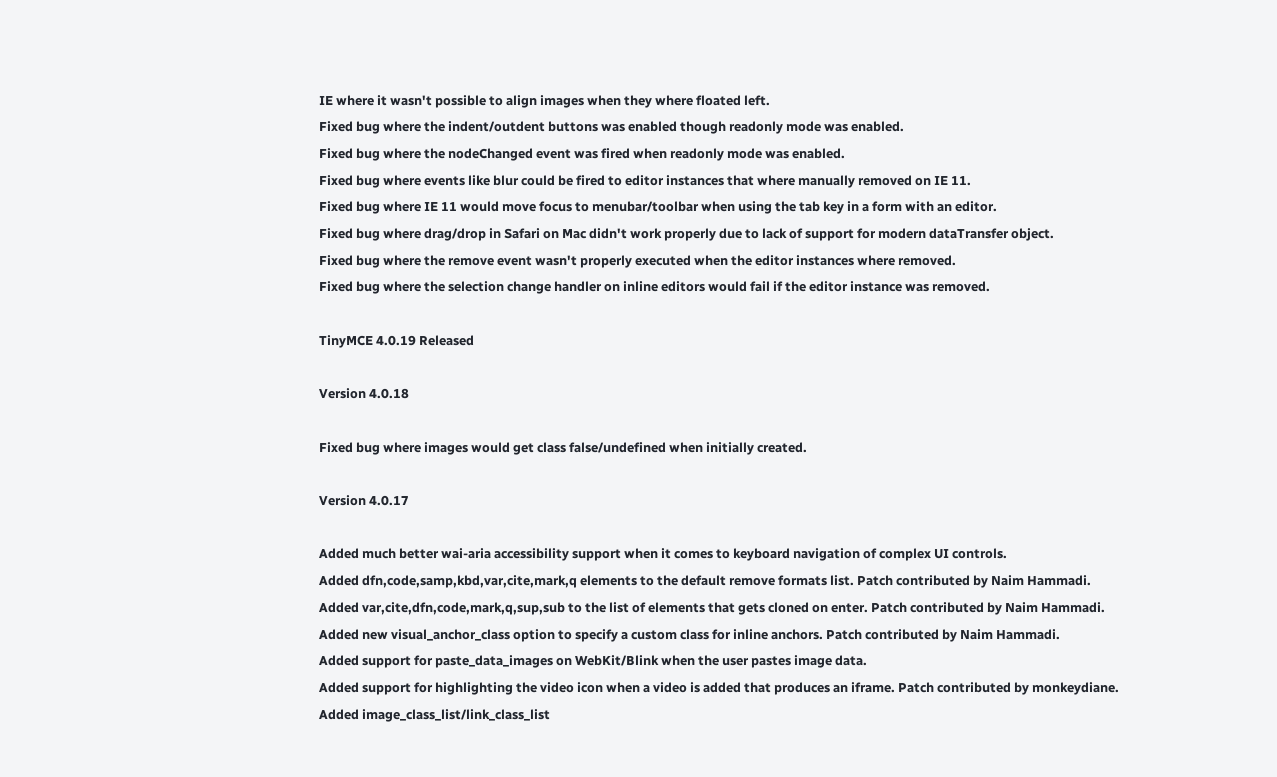IE where it wasn't possible to align images when they where floated left.
Fixed bug where the indent/outdent buttons was enabled though readonly mode was enabled.
Fixed bug where the nodeChanged event was fired when readonly mode was enabled.
Fixed bug where events like blur could be fired to editor instances that where manually removed on IE 11.
Fixed bug where IE 11 would move focus to menubar/toolbar when using the tab key in a form with an editor.
Fixed bug where drag/drop in Safari on Mac didn't work properly due to lack of support for modern dataTransfer object.
Fixed bug where the remove event wasn't properly executed when the editor instances where removed.
Fixed bug where the selection change handler on inline editors would fail if the editor instance was removed.

TinyMCE 4.0.19 Released

Version 4.0.18

Fixed bug where images would get class false/undefined when initially created.

Version 4.0.17

Added much better wai-aria accessibility support when it comes to keyboard navigation of complex UI controls.
Added dfn,code,samp,kbd,var,cite,mark,q elements to the default remove formats list. Patch contributed by Naim Hammadi.
Added var,cite,dfn,code,mark,q,sup,sub to the list of elements that gets cloned on enter. Patch contributed by Naim Hammadi.
Added new visual_anchor_class option to specify a custom class for inline anchors. Patch contributed by Naim Hammadi.
Added support for paste_data_images on WebKit/Blink when the user pastes image data.
Added support for highlighting the video icon when a video is added that produces an iframe. Patch contributed by monkeydiane.
Added image_class_list/link_class_list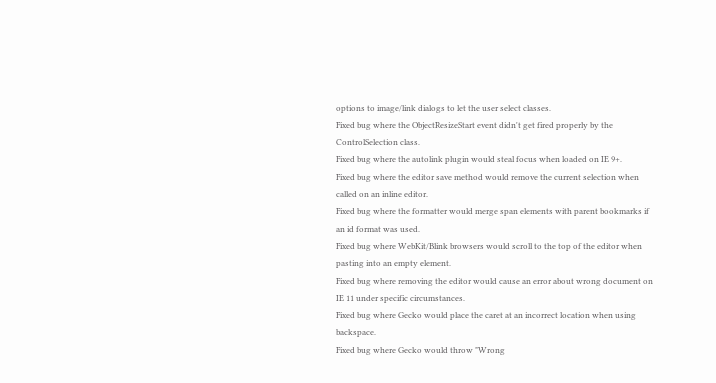options to image/link dialogs to let the user select classes.
Fixed bug where the ObjectResizeStart event didn't get fired properly by the ControlSelection class.
Fixed bug where the autolink plugin would steal focus when loaded on IE 9+.
Fixed bug where the editor save method would remove the current selection when called on an inline editor.
Fixed bug where the formatter would merge span elements with parent bookmarks if an id format was used.
Fixed bug where WebKit/Blink browsers would scroll to the top of the editor when pasting into an empty element.
Fixed bug where removing the editor would cause an error about wrong document on IE 11 under specific circumstances.
Fixed bug where Gecko would place the caret at an incorrect location when using backspace.
Fixed bug where Gecko would throw "Wrong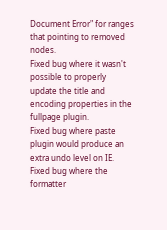Document Error" for ranges that pointing to removed nodes.
Fixed bug where it wasn't possible to properly update the title and encoding properties in the fullpage plugin.
Fixed bug where paste plugin would produce an extra undo level on IE.
Fixed bug where the formatter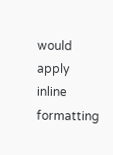would apply inline formatting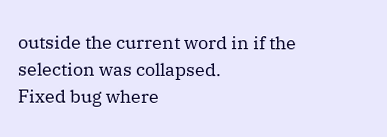outside the current word in if the selection was collapsed.
Fixed bug where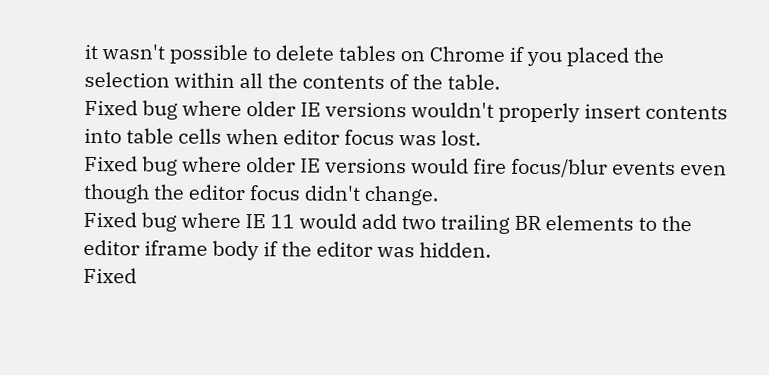it wasn't possible to delete tables on Chrome if you placed the selection within all the contents of the table.
Fixed bug where older IE versions wouldn't properly insert contents into table cells when editor focus was lost.
Fixed bug where older IE versions would fire focus/blur events even though the editor focus didn't change.
Fixed bug where IE 11 would add two trailing BR elements to the editor iframe body if the editor was hidden.
Fixed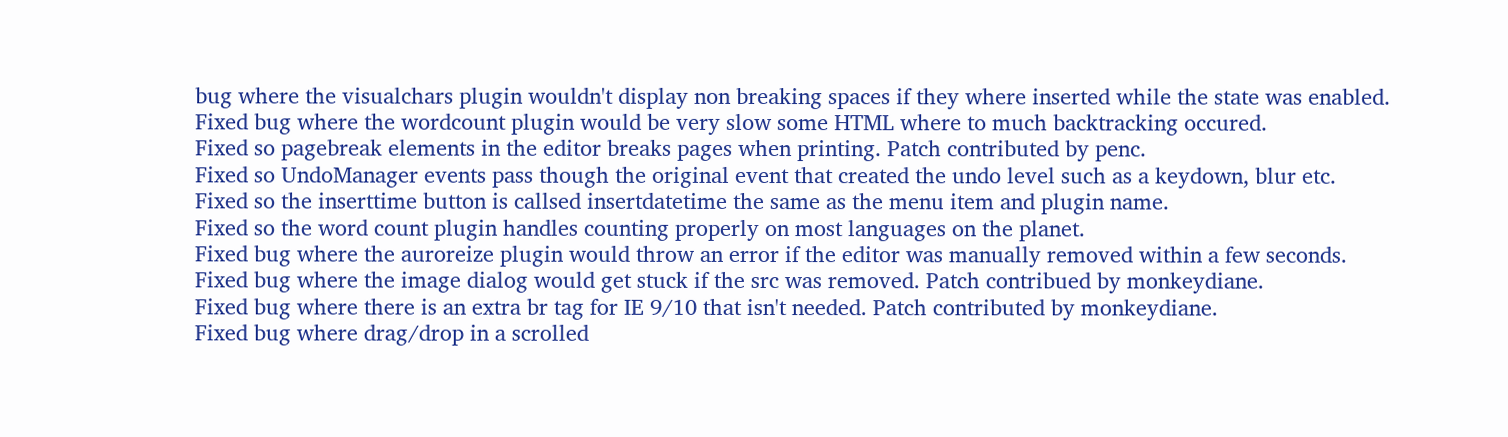bug where the visualchars plugin wouldn't display non breaking spaces if they where inserted while the state was enabled.
Fixed bug where the wordcount plugin would be very slow some HTML where to much backtracking occured.
Fixed so pagebreak elements in the editor breaks pages when printing. Patch contributed by penc.
Fixed so UndoManager events pass though the original event that created the undo level such as a keydown, blur etc.
Fixed so the inserttime button is callsed insertdatetime the same as the menu item and plugin name.
Fixed so the word count plugin handles counting properly on most languages on the planet.
Fixed bug where the auroreize plugin would throw an error if the editor was manually removed within a few seconds.
Fixed bug where the image dialog would get stuck if the src was removed. Patch contribued by monkeydiane.
Fixed bug where there is an extra br tag for IE 9/10 that isn't needed. Patch contributed by monkeydiane.
Fixed bug where drag/drop in a scrolled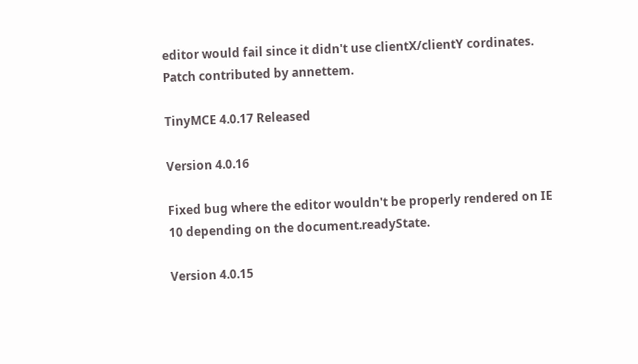editor would fail since it didn't use clientX/clientY cordinates. Patch contributed by annettem.

TinyMCE 4.0.17 Released

Version 4.0.16

Fixed bug where the editor wouldn't be properly rendered on IE 10 depending on the document.readyState.

Version 4.0.15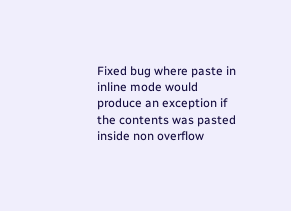Fixed bug where paste in inline mode would produce an exception if the contents was pasted inside non overflow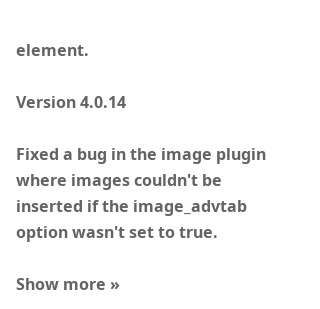element.

Version 4.0.14

Fixed a bug in the image plugin where images couldn't be inserted if the image_advtab option wasn't set to true.

Show more »